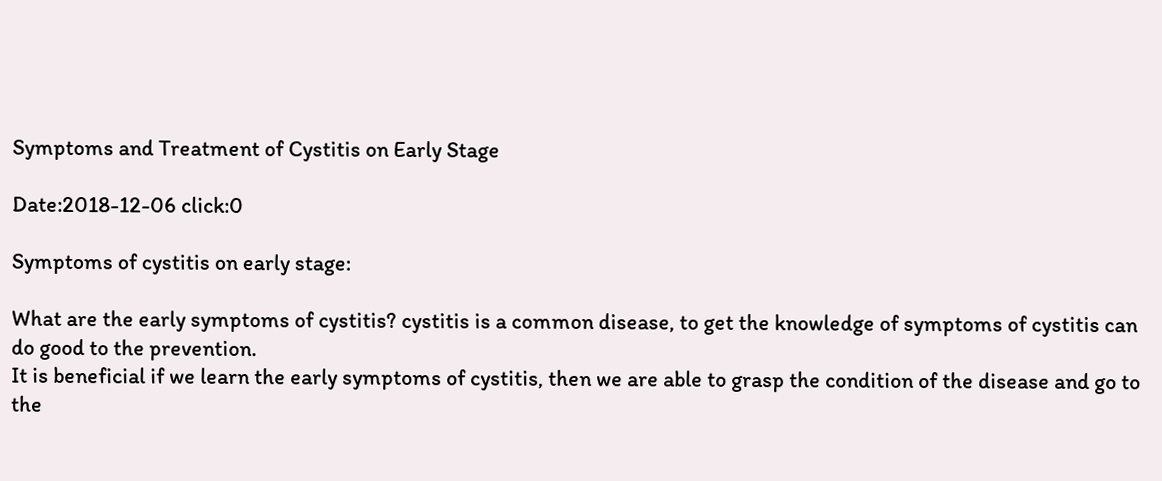Symptoms and Treatment of Cystitis on Early Stage

Date:2018-12-06 click:0

Symptoms of cystitis on early stage:

What are the early symptoms of cystitis? cystitis is a common disease, to get the knowledge of symptoms of cystitis can do good to the prevention.
It is beneficial if we learn the early symptoms of cystitis, then we are able to grasp the condition of the disease and go to the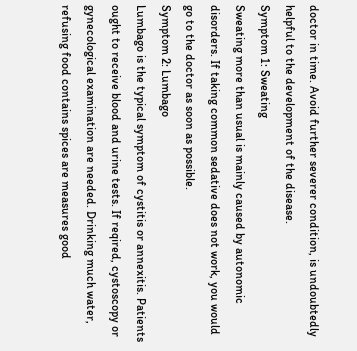doctor in time. Avoid further severer condition, is undoubtedly helpful to the development of the disease.
Symptom 1: Sweating
Sweating more than usual is mainly caused by autonomic disorders. If taking common sedative does not work, you would go to the doctor as soon as possible.
Symptom 2: Lumbago
Lumbago is the typical symptom of cystitis or annexitis. Patients ought to receive blood and urine tests. If reqired, cystoscopy or gynecological examination are needed. Drinking much water, refusing food contains spices are measures good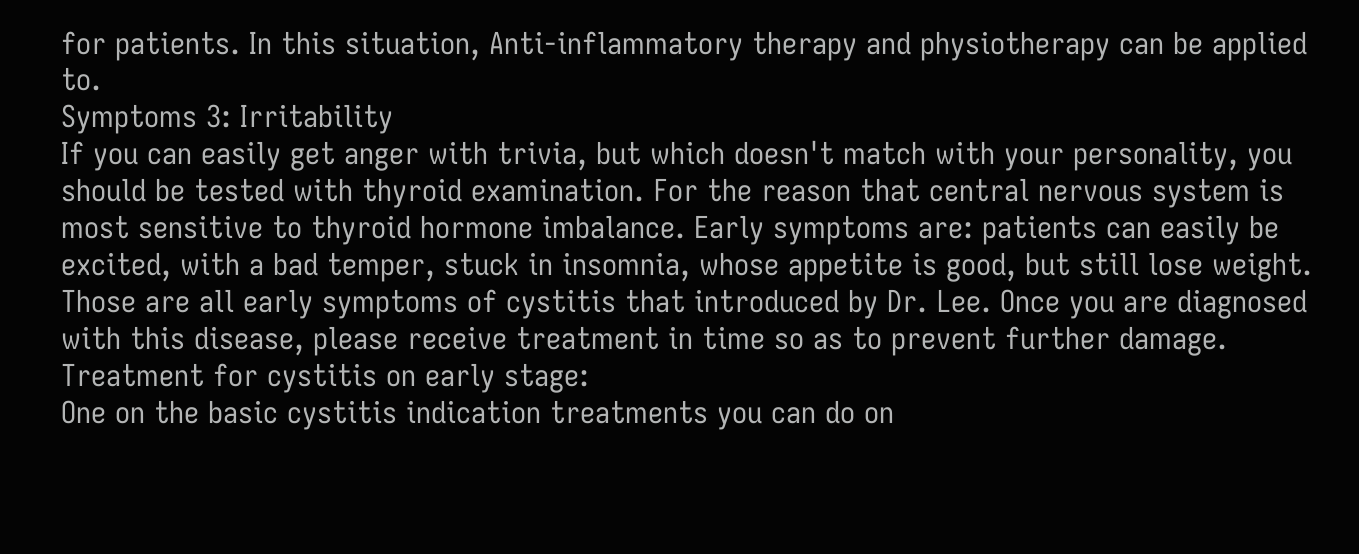for patients. In this situation, Anti-inflammatory therapy and physiotherapy can be applied to.
Symptoms 3: Irritability
If you can easily get anger with trivia, but which doesn't match with your personality, you should be tested with thyroid examination. For the reason that central nervous system is most sensitive to thyroid hormone imbalance. Early symptoms are: patients can easily be excited, with a bad temper, stuck in insomnia, whose appetite is good, but still lose weight.
Those are all early symptoms of cystitis that introduced by Dr. Lee. Once you are diagnosed with this disease, please receive treatment in time so as to prevent further damage.
Treatment for cystitis on early stage:
One on the basic cystitis indication treatments you can do on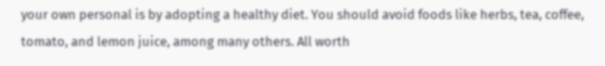your own personal is by adopting a healthy diet. You should avoid foods like herbs, tea, coffee, tomato, and lemon juice, among many others. All worth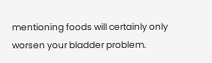mentioning foods will certainly only worsen your bladder problem.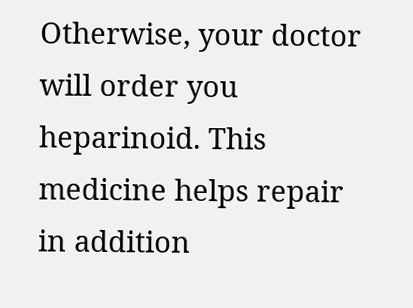Otherwise, your doctor will order you heparinoid. This medicine helps repair in addition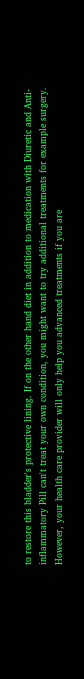to restore this bladder's protective lining. If on the other hand diet in addition to medication with Diuretic and Anti-inflammatory Pill can't treat your own condition, you might want to try additional treatments for example surgery. However, your health care provider will only help you advanced treatments if you are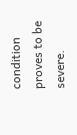condition proves to be severe.